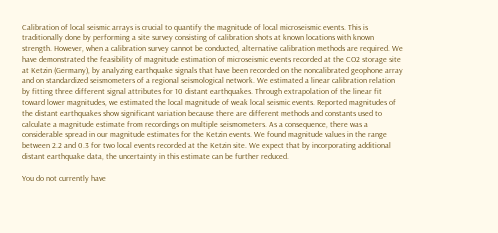Calibration of local seismic arrays is crucial to quantify the magnitude of local microseismic events. This is traditionally done by performing a site survey consisting of calibration shots at known locations with known strength. However, when a calibration survey cannot be conducted, alternative calibration methods are required. We have demonstrated the feasibility of magnitude estimation of microseismic events recorded at the CO2 storage site at Ketzin (Germany), by analyzing earthquake signals that have been recorded on the noncalibrated geophone array and on standardized seismometers of a regional seismological network. We estimated a linear calibration relation by fitting three different signal attributes for 10 distant earthquakes. Through extrapolation of the linear fit toward lower magnitudes, we estimated the local magnitude of weak local seismic events. Reported magnitudes of the distant earthquakes show significant variation because there are different methods and constants used to calculate a magnitude estimate from recordings on multiple seismometers. As a consequence, there was a considerable spread in our magnitude estimates for the Ketzin events. We found magnitude values in the range between 2.2 and 0.3 for two local events recorded at the Ketzin site. We expect that by incorporating additional distant earthquake data, the uncertainty in this estimate can be further reduced.

You do not currently have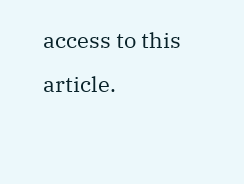access to this article.